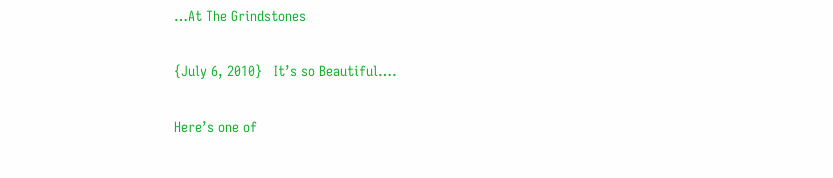…At The Grindstones

{July 6, 2010}   It’s so Beautiful….

Here’s one of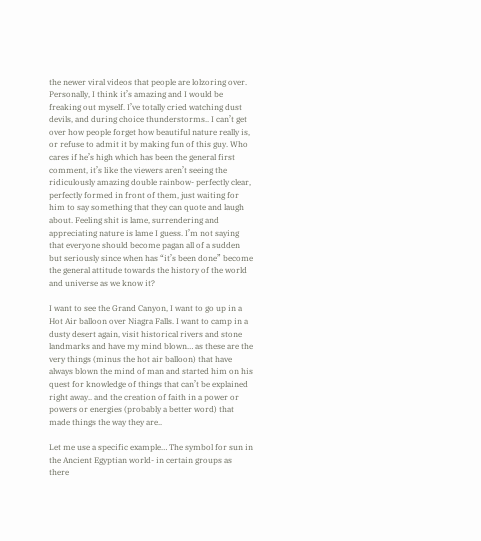the newer viral videos that people are lolzoring over.
Personally, I think it’s amazing and I would be freaking out myself. I’ve totally cried watching dust devils, and during choice thunderstorms.. I can’t get over how people forget how beautiful nature really is, or refuse to admit it by making fun of this guy. Who cares if he’s high which has been the general first comment, it’s like the viewers aren’t seeing the ridiculously amazing double rainbow- perfectly clear, perfectly formed in front of them, just waiting for him to say something that they can quote and laugh about. Feeling shit is lame, surrendering and appreciating nature is lame I guess. I’m not saying that everyone should become pagan all of a sudden but seriously since when has “it’s been done” become the general attitude towards the history of the world and universe as we know it?

I want to see the Grand Canyon, I want to go up in a Hot Air balloon over Niagra Falls. I want to camp in a dusty desert again, visit historical rivers and stone landmarks and have my mind blown… as these are the very things (minus the hot air balloon) that have always blown the mind of man and started him on his quest for knowledge of things that can’t be explained right away.. and the creation of faith in a power or powers or energies (probably a better word) that made things the way they are..

Let me use a specific example… The symbol for sun in the Ancient Egyptian world- in certain groups as there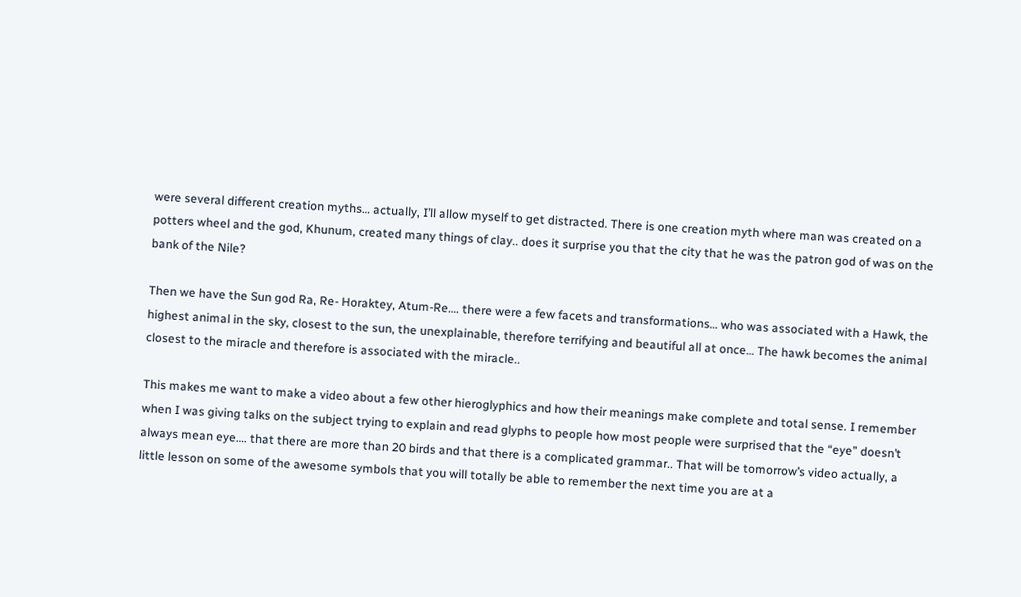were several different creation myths… actually, I’ll allow myself to get distracted. There is one creation myth where man was created on a potters wheel and the god, Khunum, created many things of clay.. does it surprise you that the city that he was the patron god of was on the bank of the Nile?

Then we have the Sun god Ra, Re- Horaktey, Atum-Re…. there were a few facets and transformations… who was associated with a Hawk, the highest animal in the sky, closest to the sun, the unexplainable, therefore terrifying and beautiful all at once… The hawk becomes the animal closest to the miracle and therefore is associated with the miracle..

This makes me want to make a video about a few other hieroglyphics and how their meanings make complete and total sense. I remember when I was giving talks on the subject trying to explain and read glyphs to people how most people were surprised that the “eye” doesn’t always mean eye…. that there are more than 20 birds and that there is a complicated grammar.. That will be tomorrow’s video actually, a little lesson on some of the awesome symbols that you will totally be able to remember the next time you are at a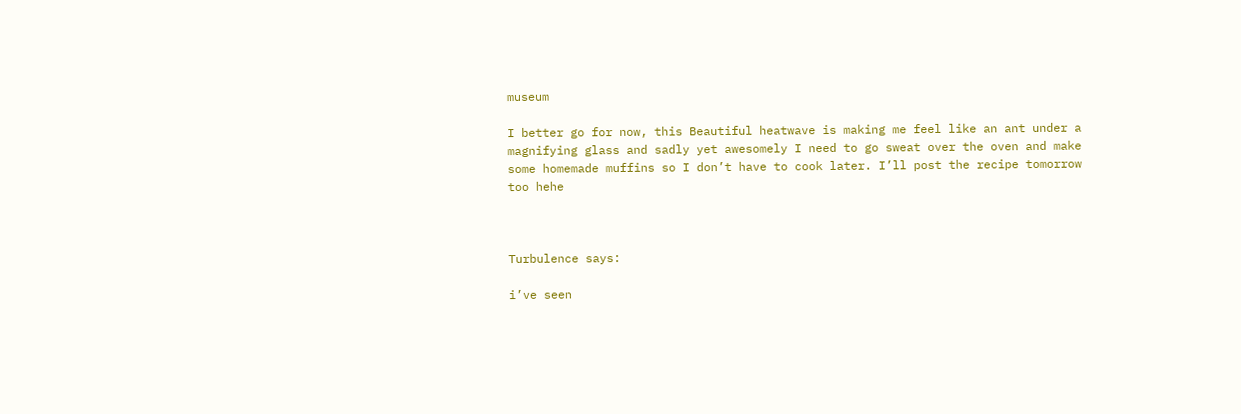museum

I better go for now, this Beautiful heatwave is making me feel like an ant under a magnifying glass and sadly yet awesomely I need to go sweat over the oven and make some homemade muffins so I don’t have to cook later. I’ll post the recipe tomorrow too hehe



Turbulence says:

i’ve seen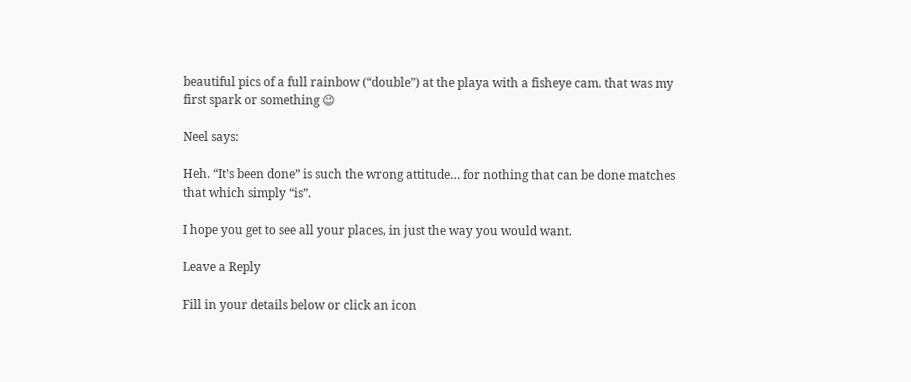beautiful pics of a full rainbow (“double”) at the playa with a fisheye cam. that was my first spark or something 😉

Neel says:

Heh. “It’s been done” is such the wrong attitude… for nothing that can be done matches that which simply “is”.

I hope you get to see all your places, in just the way you would want.

Leave a Reply

Fill in your details below or click an icon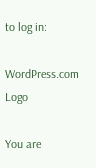to log in:

WordPress.com Logo

You are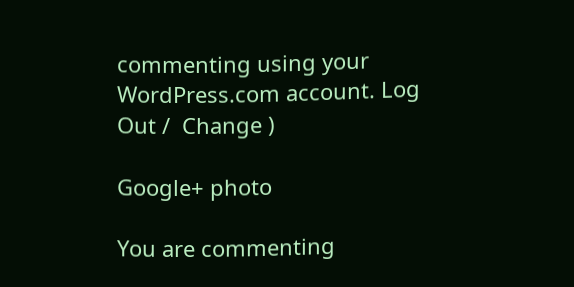commenting using your WordPress.com account. Log Out /  Change )

Google+ photo

You are commenting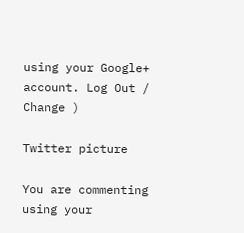using your Google+ account. Log Out /  Change )

Twitter picture

You are commenting using your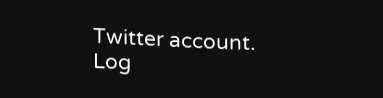Twitter account. Log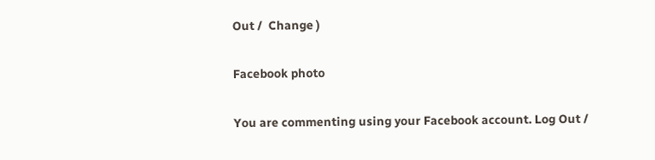Out /  Change )

Facebook photo

You are commenting using your Facebook account. Log Out /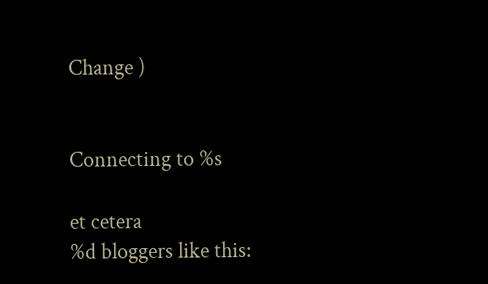Change )


Connecting to %s

et cetera
%d bloggers like this: